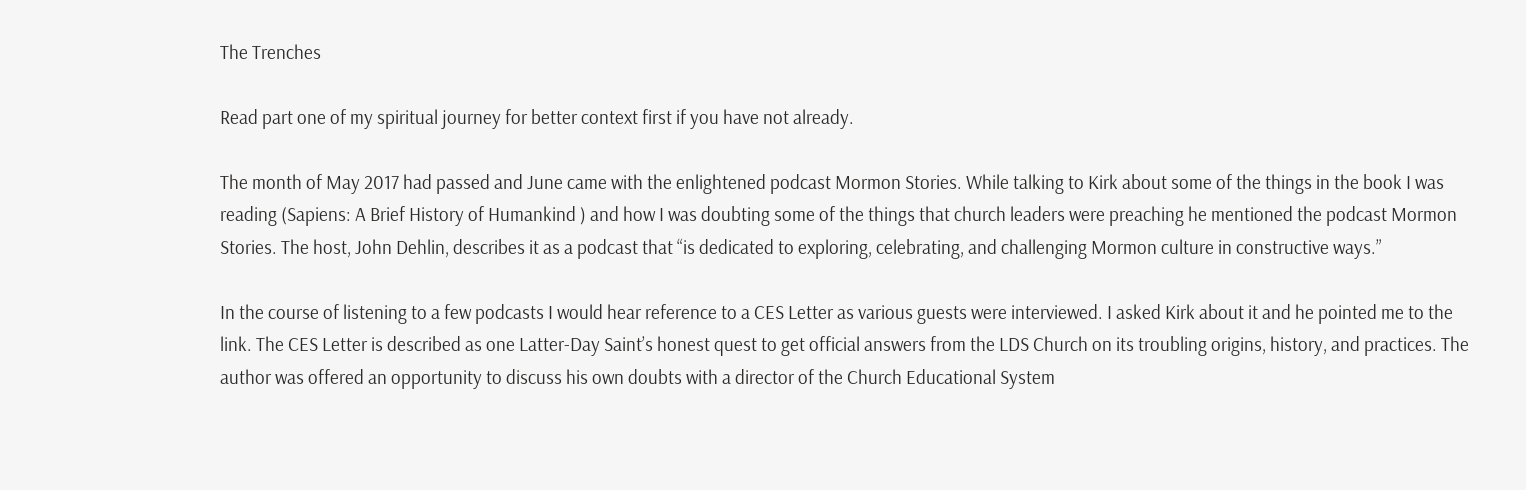The Trenches

Read part one of my spiritual journey for better context first if you have not already.

The month of May 2017 had passed and June came with the enlightened podcast Mormon Stories. While talking to Kirk about some of the things in the book I was reading (Sapiens: A Brief History of Humankind ) and how I was doubting some of the things that church leaders were preaching he mentioned the podcast Mormon Stories. The host, John Dehlin, describes it as a podcast that “is dedicated to exploring, celebrating, and challenging Mormon culture in constructive ways.”

In the course of listening to a few podcasts I would hear reference to a CES Letter as various guests were interviewed. I asked Kirk about it and he pointed me to the link. The CES Letter is described as one Latter-Day Saint’s honest quest to get official answers from the LDS Church on its troubling origins, history, and practices. The author was offered an opportunity to discuss his own doubts with a director of the Church Educational System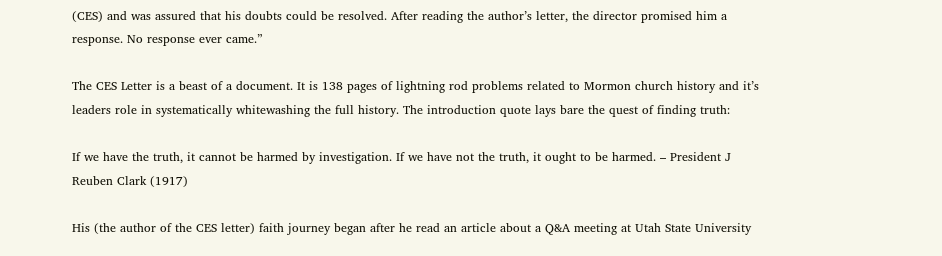(CES) and was assured that his doubts could be resolved. After reading the author’s letter, the director promised him a response. No response ever came.”

The CES Letter is a beast of a document. It is 138 pages of lightning rod problems related to Mormon church history and it’s leaders role in systematically whitewashing the full history. The introduction quote lays bare the quest of finding truth:

If we have the truth, it cannot be harmed by investigation. If we have not the truth, it ought to be harmed. – President J Reuben Clark (1917)

His (the author of the CES letter) faith journey began after he read an article about a Q&A meeting at Utah State University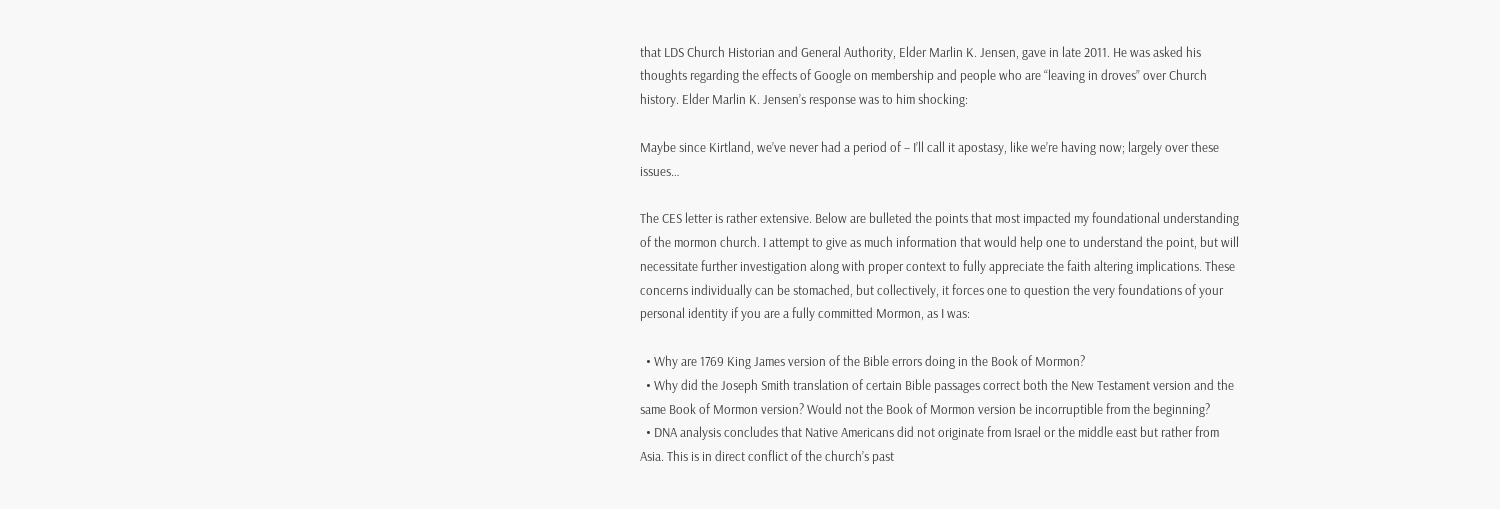that LDS Church Historian and General Authority, Elder Marlin K. Jensen, gave in late 2011. He was asked his thoughts regarding the effects of Google on membership and people who are “leaving in droves” over Church history. Elder Marlin K. Jensen’s response was to him shocking:

Maybe since Kirtland, we’ve never had a period of – I’ll call it apostasy, like we’re having now; largely over these issues…

The CES letter is rather extensive. Below are bulleted the points that most impacted my foundational understanding of the mormon church. I attempt to give as much information that would help one to understand the point, but will necessitate further investigation along with proper context to fully appreciate the faith altering implications. These concerns individually can be stomached, but collectively, it forces one to question the very foundations of your personal identity if you are a fully committed Mormon, as I was:

  • Why are 1769 King James version of the Bible errors doing in the Book of Mormon?
  • Why did the Joseph Smith translation of certain Bible passages correct both the New Testament version and the same Book of Mormon version? Would not the Book of Mormon version be incorruptible from the beginning?
  • DNA analysis concludes that Native Americans did not originate from Israel or the middle east but rather from Asia. This is in direct conflict of the church’s past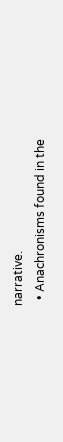narrative.
  • Anachronisms found in the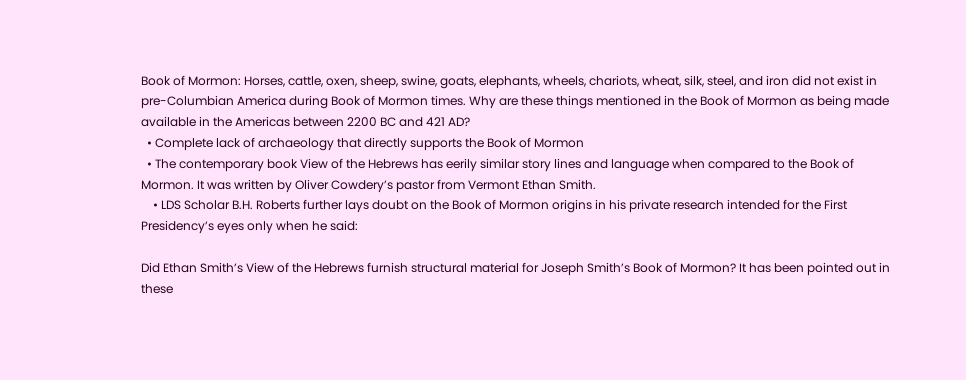Book of Mormon: Horses, cattle, oxen, sheep, swine, goats, elephants, wheels, chariots, wheat, silk, steel, and iron did not exist in pre-Columbian America during Book of Mormon times. Why are these things mentioned in the Book of Mormon as being made available in the Americas between 2200 BC and 421 AD?
  • Complete lack of archaeology that directly supports the Book of Mormon
  • The contemporary book View of the Hebrews has eerily similar story lines and language when compared to the Book of Mormon. It was written by Oliver Cowdery’s pastor from Vermont Ethan Smith.
    • LDS Scholar B.H. Roberts further lays doubt on the Book of Mormon origins in his private research intended for the First Presidency’s eyes only when he said:

Did Ethan Smith’s View of the Hebrews furnish structural material for Joseph Smith’s Book of Mormon? It has been pointed out in these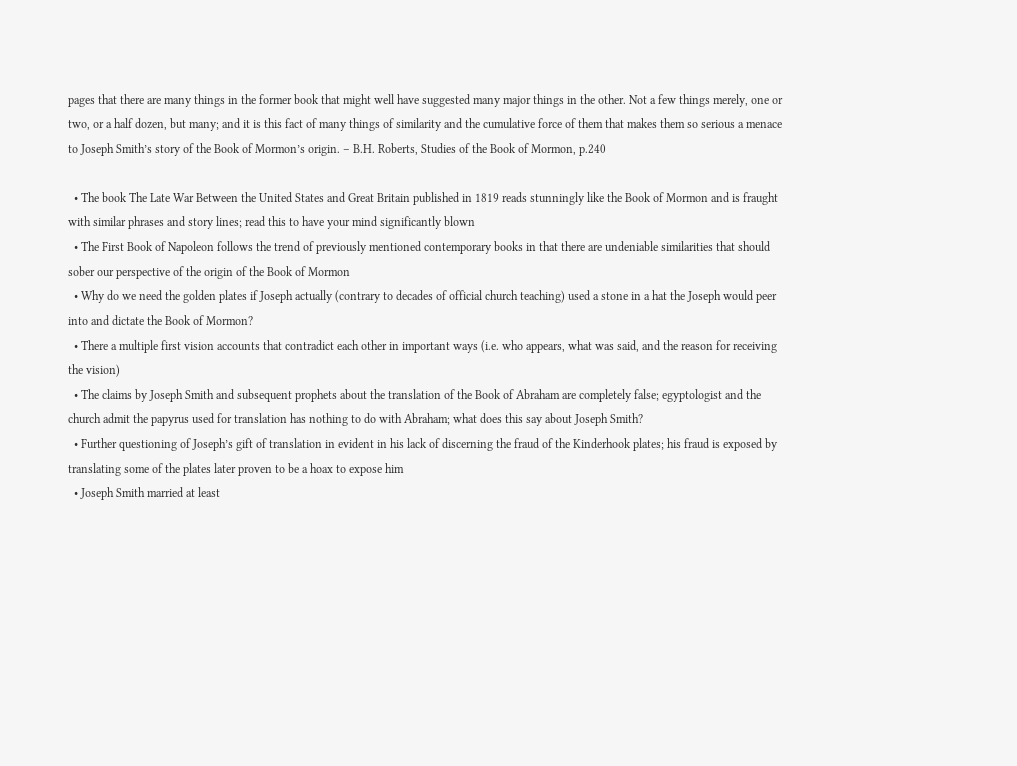pages that there are many things in the former book that might well have suggested many major things in the other. Not a few things merely, one or two, or a half dozen, but many; and it is this fact of many things of similarity and the cumulative force of them that makes them so serious a menace to Joseph Smith’s story of the Book of Mormon’s origin. – B.H. Roberts, Studies of the Book of Mormon, p.240

  • The book The Late War Between the United States and Great Britain published in 1819 reads stunningly like the Book of Mormon and is fraught with similar phrases and story lines; read this to have your mind significantly blown
  • The First Book of Napoleon follows the trend of previously mentioned contemporary books in that there are undeniable similarities that should sober our perspective of the origin of the Book of Mormon
  • Why do we need the golden plates if Joseph actually (contrary to decades of official church teaching) used a stone in a hat the Joseph would peer into and dictate the Book of Mormon?
  • There a multiple first vision accounts that contradict each other in important ways (i.e. who appears, what was said, and the reason for receiving the vision)
  • The claims by Joseph Smith and subsequent prophets about the translation of the Book of Abraham are completely false; egyptologist and the church admit the papyrus used for translation has nothing to do with Abraham; what does this say about Joseph Smith?
  • Further questioning of Joseph’s gift of translation in evident in his lack of discerning the fraud of the Kinderhook plates; his fraud is exposed by translating some of the plates later proven to be a hoax to expose him
  • Joseph Smith married at least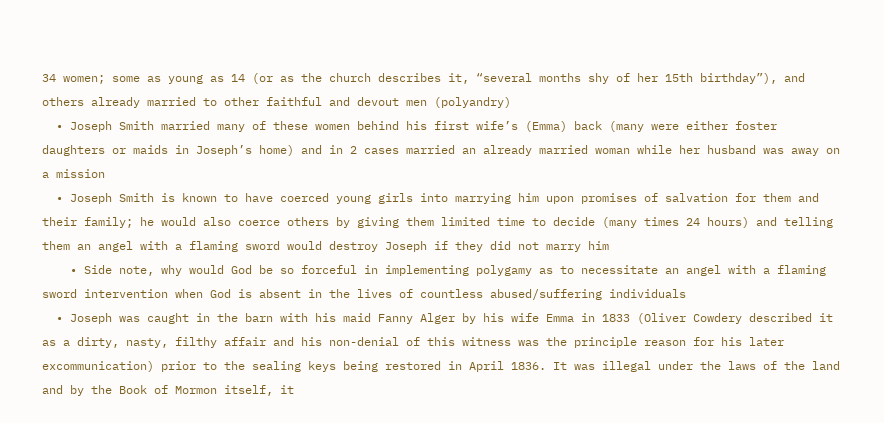34 women; some as young as 14 (or as the church describes it, “several months shy of her 15th birthday”), and others already married to other faithful and devout men (polyandry)
  • Joseph Smith married many of these women behind his first wife’s (Emma) back (many were either foster daughters or maids in Joseph’s home) and in 2 cases married an already married woman while her husband was away on a mission
  • Joseph Smith is known to have coerced young girls into marrying him upon promises of salvation for them and their family; he would also coerce others by giving them limited time to decide (many times 24 hours) and telling them an angel with a flaming sword would destroy Joseph if they did not marry him
    • Side note, why would God be so forceful in implementing polygamy as to necessitate an angel with a flaming sword intervention when God is absent in the lives of countless abused/suffering individuals
  • Joseph was caught in the barn with his maid Fanny Alger by his wife Emma in 1833 (Oliver Cowdery described it as a dirty, nasty, filthy affair and his non-denial of this witness was the principle reason for his later excommunication) prior to the sealing keys being restored in April 1836. It was illegal under the laws of the land and by the Book of Mormon itself, it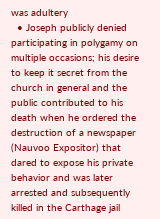was adultery
  • Joseph publicly denied participating in polygamy on multiple occasions; his desire to keep it secret from the church in general and the public contributed to his death when he ordered the destruction of a newspaper (Nauvoo Expositor) that dared to expose his private behavior and was later arrested and subsequently killed in the Carthage jail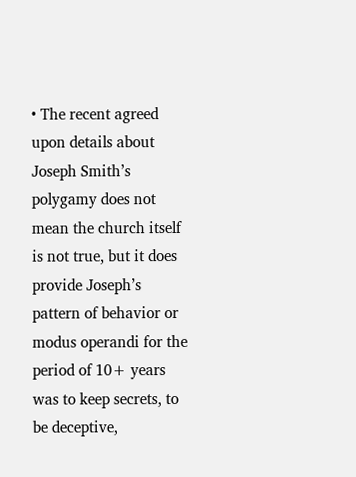• The recent agreed upon details about Joseph Smith’s polygamy does not mean the church itself is not true, but it does provide Joseph’s pattern of behavior or modus operandi for the period of 10+ years was to keep secrets, to be deceptive,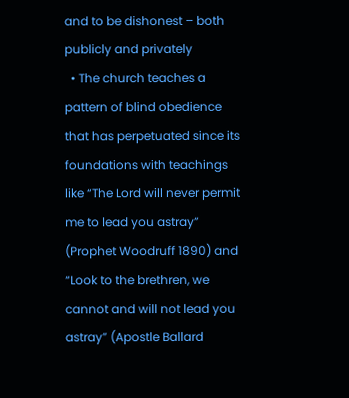and to be dishonest – both publicly and privately
  • The church teaches a pattern of blind obedience that has perpetuated since its foundations with teachings like “The Lord will never permit me to lead you astray” (Prophet Woodruff 1890) and “Look to the brethren, we cannot and will not lead you astray” (Apostle Ballard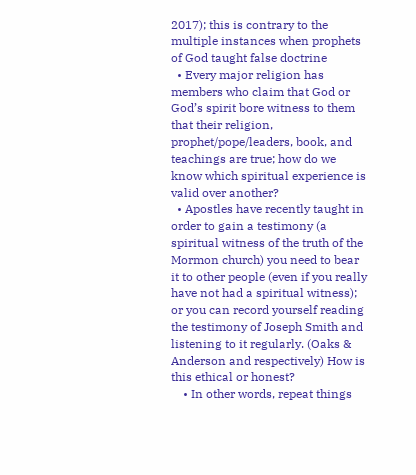2017); this is contrary to the multiple instances when prophets of God taught false doctrine
  • Every major religion has members who claim that God or God’s spirit bore witness to them that their religion, prophet/pope/leaders, book, and teachings are true; how do we know which spiritual experience is valid over another?
  • Apostles have recently taught in order to gain a testimony (a spiritual witness of the truth of the Mormon church) you need to bear it to other people (even if you really have not had a spiritual witness); or you can record yourself reading the testimony of Joseph Smith and listening to it regularly. (Oaks & Anderson and respectively) How is this ethical or honest?
    • In other words, repeat things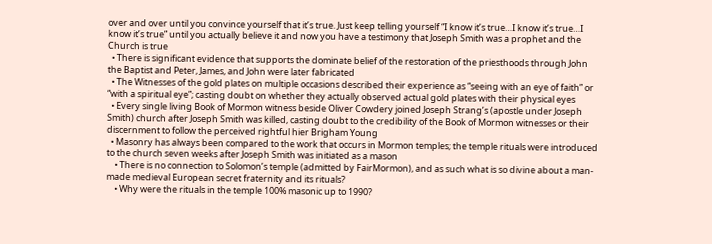over and over until you convince yourself that it’s true. Just keep telling yourself “I know it’s true…I know it’s true…I know it’s true” until you actually believe it and now you have a testimony that Joseph Smith was a prophet and the Church is true
  • There is significant evidence that supports the dominate belief of the restoration of the priesthoods through John the Baptist and Peter, James, and John were later fabricated
  • The Witnesses of the gold plates on multiple occasions described their experience as “seeing with an eye of faith” or “with a spiritual eye”; casting doubt on whether they actually observed actual gold plates with their physical eyes
  • Every single living Book of Mormon witness beside Oliver Cowdery joined Joseph Strang’s (apostle under Joseph Smith) church after Joseph Smith was killed, casting doubt to the credibility of the Book of Mormon witnesses or their discernment to follow the perceived rightful hier Brigham Young
  • Masonry has always been compared to the work that occurs in Mormon temples; the temple rituals were introduced to the church seven weeks after Joseph Smith was initiated as a mason
    • There is no connection to Solomon’s temple (admitted by FairMormon), and as such what is so divine about a man-made medieval European secret fraternity and its rituals?
    • Why were the rituals in the temple 100% masonic up to 1990?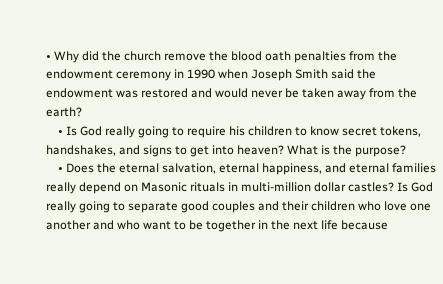• Why did the church remove the blood oath penalties from the endowment ceremony in 1990 when Joseph Smith said the endowment was restored and would never be taken away from the earth?
    • Is God really going to require his children to know secret tokens, handshakes, and signs to get into heaven? What is the purpose?
    • Does the eternal salvation, eternal happiness, and eternal families really depend on Masonic rituals in multi-million dollar castles? Is God really going to separate good couples and their children who love one another and who want to be together in the next life because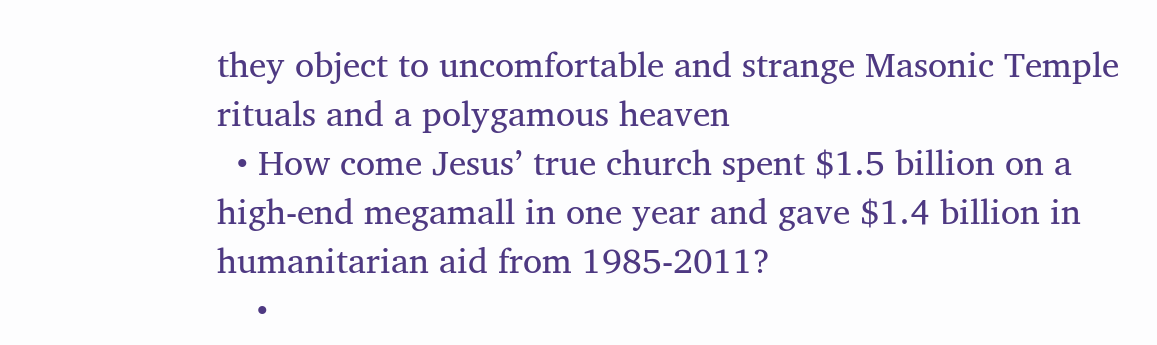they object to uncomfortable and strange Masonic Temple rituals and a polygamous heaven
  • How come Jesus’ true church spent $1.5 billion on a high-end megamall in one year and gave $1.4 billion in humanitarian aid from 1985-2011?
    •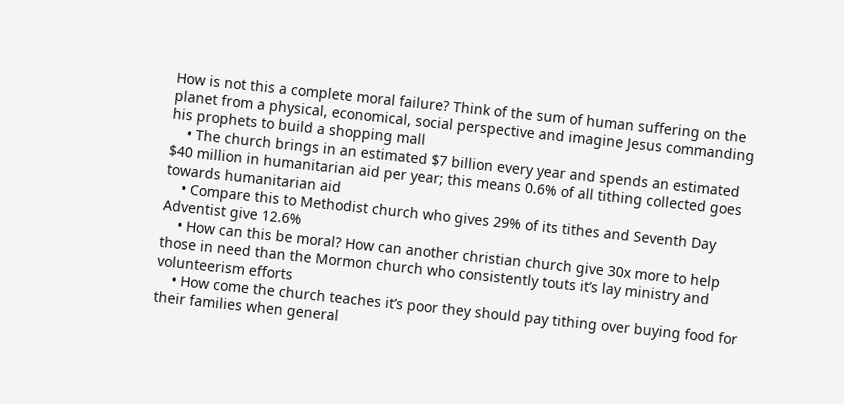How is not this a complete moral failure? Think of the sum of human suffering on the planet from a physical, economical, social perspective and imagine Jesus commanding his prophets to build a shopping mall
    • The church brings in an estimated $7 billion every year and spends an estimated $40 million in humanitarian aid per year; this means 0.6% of all tithing collected goes towards humanitarian aid
    • Compare this to Methodist church who gives 29% of its tithes and Seventh Day Adventist give 12.6%
    • How can this be moral? How can another christian church give 30x more to help those in need than the Mormon church who consistently touts it’s lay ministry and volunteerism efforts
    • How come the church teaches it’s poor they should pay tithing over buying food for their families when general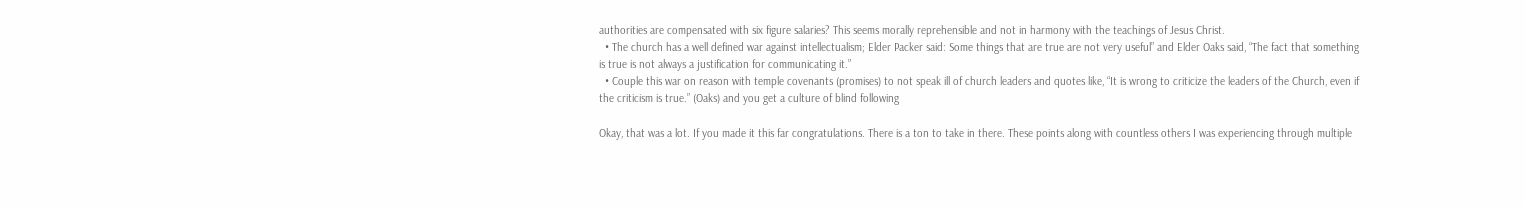authorities are compensated with six figure salaries? This seems morally reprehensible and not in harmony with the teachings of Jesus Christ.
  • The church has a well defined war against intellectualism; Elder Packer said: Some things that are true are not very useful” and Elder Oaks said, “The fact that something is true is not always a justification for communicating it.”
  • Couple this war on reason with temple covenants (promises) to not speak ill of church leaders and quotes like, “It is wrong to criticize the leaders of the Church, even if the criticism is true.” (Oaks) and you get a culture of blind following

Okay, that was a lot. If you made it this far congratulations. There is a ton to take in there. These points along with countless others I was experiencing through multiple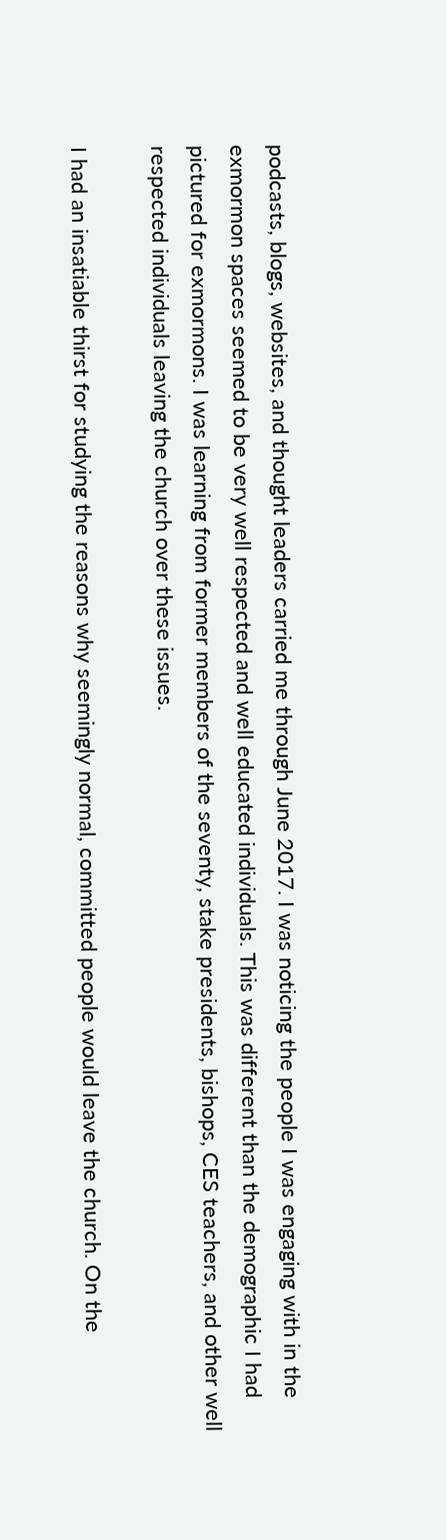podcasts, blogs, websites, and thought leaders carried me through June 2017. I was noticing the people I was engaging with in the exmormon spaces seemed to be very well respected and well educated individuals. This was different than the demographic I had pictured for exmormons. I was learning from former members of the seventy, stake presidents, bishops, CES teachers, and other well respected individuals leaving the church over these issues.

I had an insatiable thirst for studying the reasons why seemingly normal, committed people would leave the church. On the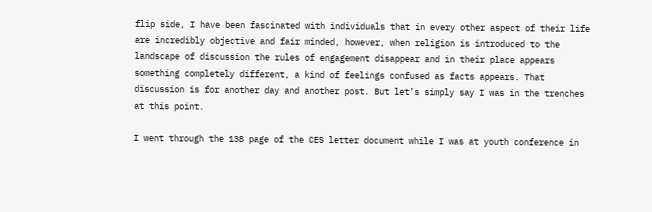flip side, I have been fascinated with individuals that in every other aspect of their life are incredibly objective and fair minded, however, when religion is introduced to the landscape of discussion the rules of engagement disappear and in their place appears something completely different, a kind of feelings confused as facts appears. That discussion is for another day and another post. But let’s simply say I was in the trenches at this point.

I went through the 138 page of the CES letter document while I was at youth conference in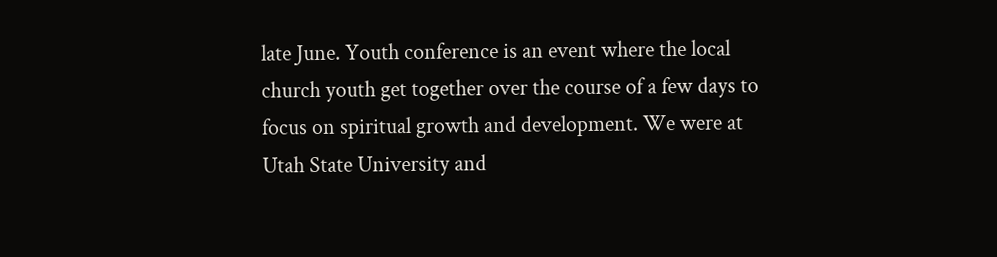late June. Youth conference is an event where the local church youth get together over the course of a few days to focus on spiritual growth and development. We were at Utah State University and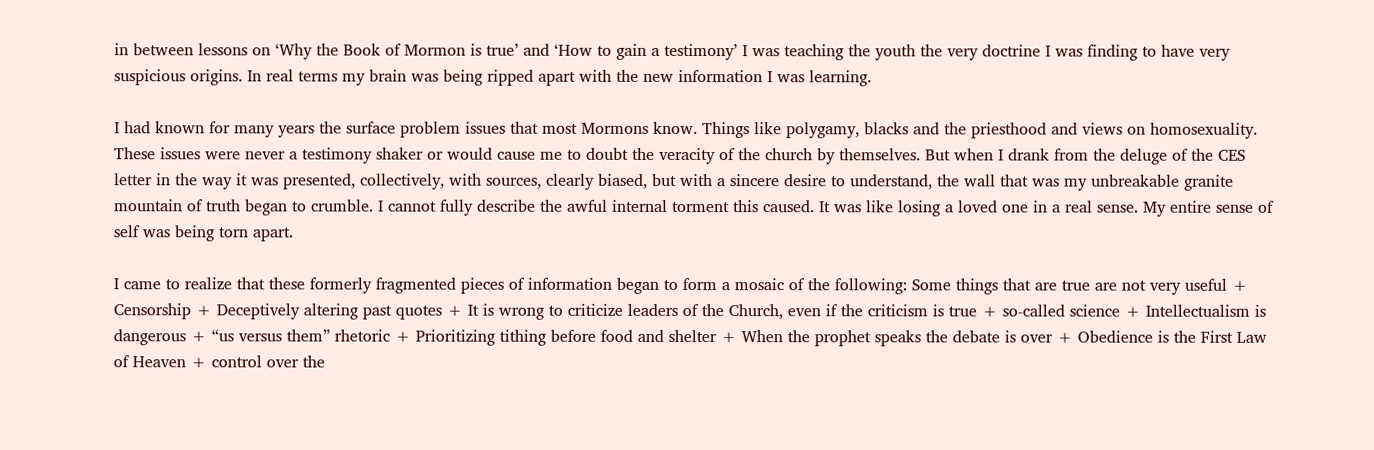in between lessons on ‘Why the Book of Mormon is true’ and ‘How to gain a testimony’ I was teaching the youth the very doctrine I was finding to have very suspicious origins. In real terms my brain was being ripped apart with the new information I was learning.

I had known for many years the surface problem issues that most Mormons know. Things like polygamy, blacks and the priesthood and views on homosexuality. These issues were never a testimony shaker or would cause me to doubt the veracity of the church by themselves. But when I drank from the deluge of the CES letter in the way it was presented, collectively, with sources, clearly biased, but with a sincere desire to understand, the wall that was my unbreakable granite mountain of truth began to crumble. I cannot fully describe the awful internal torment this caused. It was like losing a loved one in a real sense. My entire sense of self was being torn apart.

I came to realize that these formerly fragmented pieces of information began to form a mosaic of the following: Some things that are true are not very useful + Censorship + Deceptively altering past quotes + It is wrong to criticize leaders of the Church, even if the criticism is true + so-called science + Intellectualism is dangerous + “us versus them” rhetoric + Prioritizing tithing before food and shelter + When the prophet speaks the debate is over + Obedience is the First Law of Heaven + control over the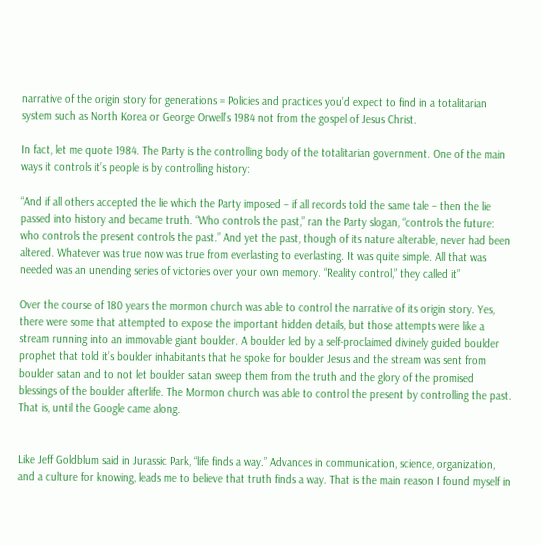narrative of the origin story for generations = Policies and practices you’d expect to find in a totalitarian system such as North Korea or George Orwell’s 1984 not from the gospel of Jesus Christ.

In fact, let me quote 1984. The Party is the controlling body of the totalitarian government. One of the main ways it controls it’s people is by controlling history:

“And if all others accepted the lie which the Party imposed – if all records told the same tale – then the lie passed into history and became truth. “Who controls the past,” ran the Party slogan, “controls the future: who controls the present controls the past.” And yet the past, though of its nature alterable, never had been altered. Whatever was true now was true from everlasting to everlasting. It was quite simple. All that was needed was an unending series of victories over your own memory. “Reality control,” they called it”

Over the course of 180 years the mormon church was able to control the narrative of its origin story. Yes, there were some that attempted to expose the important hidden details, but those attempts were like a stream running into an immovable giant boulder. A boulder led by a self-proclaimed divinely guided boulder prophet that told it’s boulder inhabitants that he spoke for boulder Jesus and the stream was sent from boulder satan and to not let boulder satan sweep them from the truth and the glory of the promised blessings of the boulder afterlife. The Mormon church was able to control the present by controlling the past. That is, until the Google came along.


Like Jeff Goldblum said in Jurassic Park, “life finds a way.” Advances in communication, science, organization, and a culture for knowing, leads me to believe that truth finds a way. That is the main reason I found myself in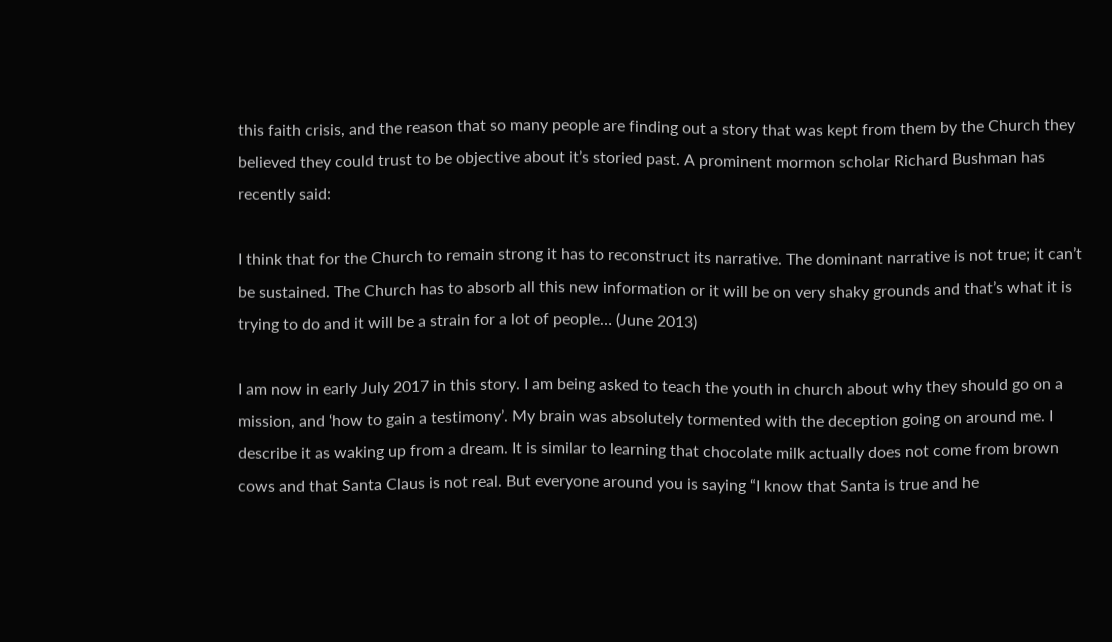this faith crisis, and the reason that so many people are finding out a story that was kept from them by the Church they believed they could trust to be objective about it’s storied past. A prominent mormon scholar Richard Bushman has recently said:

I think that for the Church to remain strong it has to reconstruct its narrative. The dominant narrative is not true; it can’t be sustained. The Church has to absorb all this new information or it will be on very shaky grounds and that’s what it is trying to do and it will be a strain for a lot of people… (June 2013)

I am now in early July 2017 in this story. I am being asked to teach the youth in church about why they should go on a mission, and ‘how to gain a testimony’. My brain was absolutely tormented with the deception going on around me. I describe it as waking up from a dream. It is similar to learning that chocolate milk actually does not come from brown cows and that Santa Claus is not real. But everyone around you is saying “I know that Santa is true and he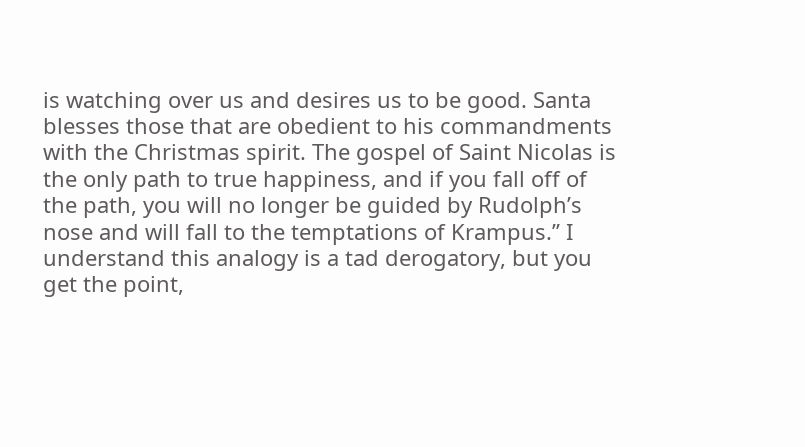is watching over us and desires us to be good. Santa blesses those that are obedient to his commandments with the Christmas spirit. The gospel of Saint Nicolas is the only path to true happiness, and if you fall off of the path, you will no longer be guided by Rudolph’s nose and will fall to the temptations of Krampus.” I understand this analogy is a tad derogatory, but you get the point,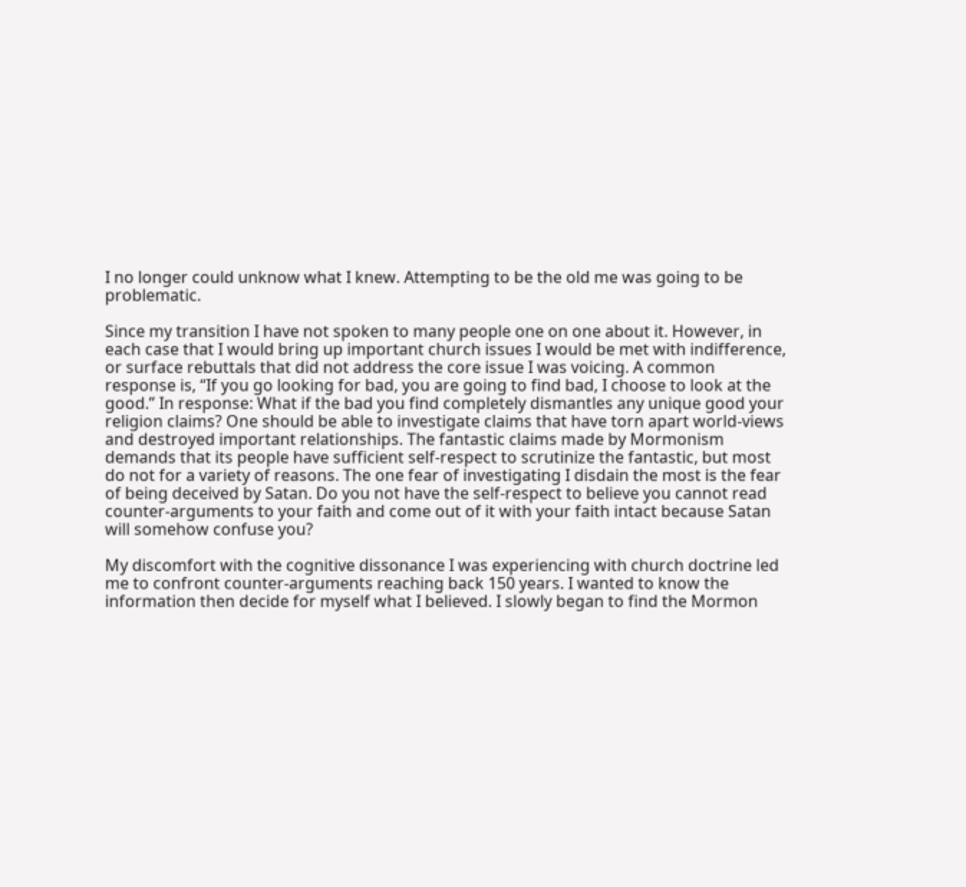I no longer could unknow what I knew. Attempting to be the old me was going to be problematic.

Since my transition I have not spoken to many people one on one about it. However, in each case that I would bring up important church issues I would be met with indifference, or surface rebuttals that did not address the core issue I was voicing. A common response is, “If you go looking for bad, you are going to find bad, I choose to look at the good.” In response: What if the bad you find completely dismantles any unique good your religion claims? One should be able to investigate claims that have torn apart world-views and destroyed important relationships. The fantastic claims made by Mormonism demands that its people have sufficient self-respect to scrutinize the fantastic, but most do not for a variety of reasons. The one fear of investigating I disdain the most is the fear of being deceived by Satan. Do you not have the self-respect to believe you cannot read counter-arguments to your faith and come out of it with your faith intact because Satan will somehow confuse you?

My discomfort with the cognitive dissonance I was experiencing with church doctrine led me to confront counter-arguments reaching back 150 years. I wanted to know the information then decide for myself what I believed. I slowly began to find the Mormon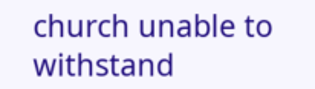church unable to withstand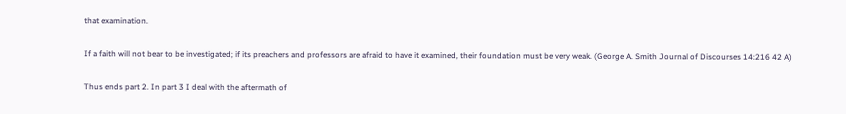that examination.

If a faith will not bear to be investigated; if its preachers and professors are afraid to have it examined, their foundation must be very weak. (George A. Smith Journal of Discourses 14:216 42 A)

Thus ends part 2. In part 3 I deal with the aftermath of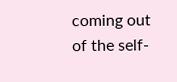coming out of the self-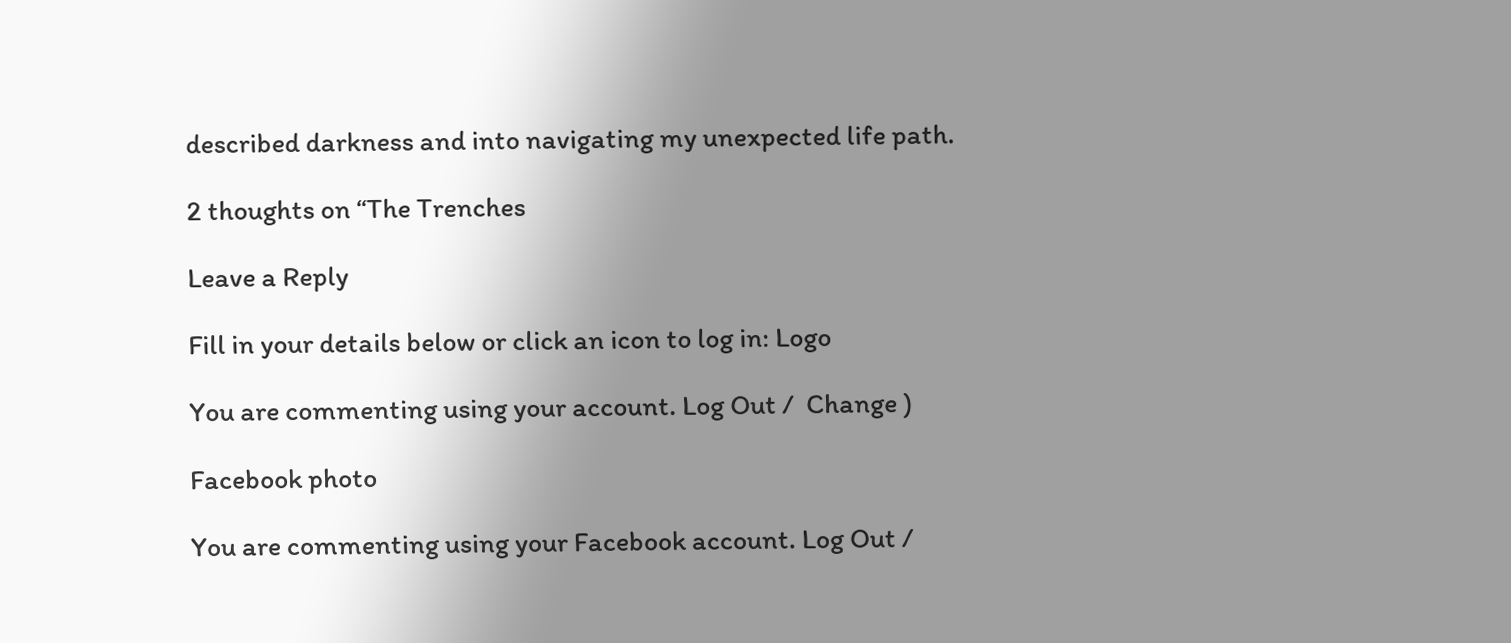described darkness and into navigating my unexpected life path.

2 thoughts on “The Trenches

Leave a Reply

Fill in your details below or click an icon to log in: Logo

You are commenting using your account. Log Out /  Change )

Facebook photo

You are commenting using your Facebook account. Log Out /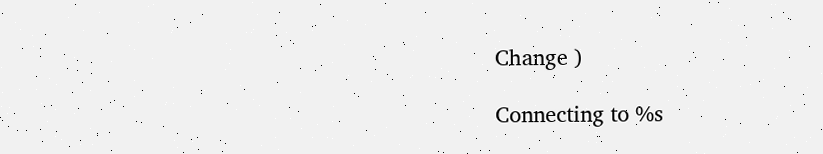Change )

Connecting to %s